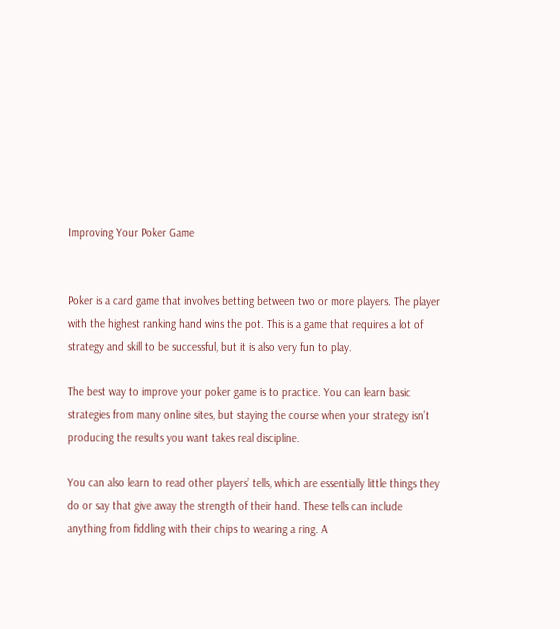Improving Your Poker Game


Poker is a card game that involves betting between two or more players. The player with the highest ranking hand wins the pot. This is a game that requires a lot of strategy and skill to be successful, but it is also very fun to play.

The best way to improve your poker game is to practice. You can learn basic strategies from many online sites, but staying the course when your strategy isn’t producing the results you want takes real discipline.

You can also learn to read other players’ tells, which are essentially little things they do or say that give away the strength of their hand. These tells can include anything from fiddling with their chips to wearing a ring. A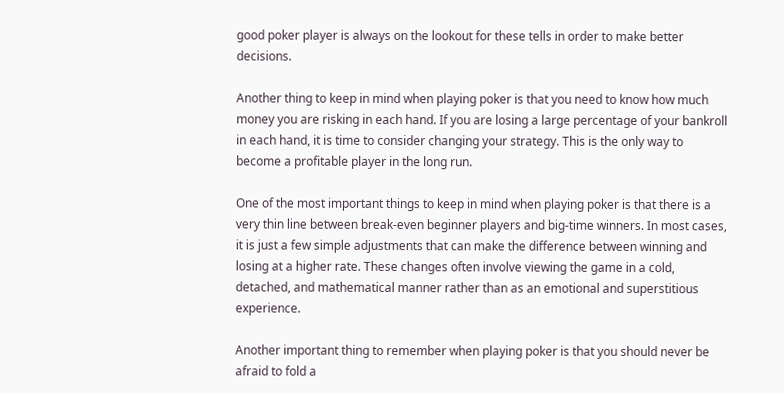good poker player is always on the lookout for these tells in order to make better decisions.

Another thing to keep in mind when playing poker is that you need to know how much money you are risking in each hand. If you are losing a large percentage of your bankroll in each hand, it is time to consider changing your strategy. This is the only way to become a profitable player in the long run.

One of the most important things to keep in mind when playing poker is that there is a very thin line between break-even beginner players and big-time winners. In most cases, it is just a few simple adjustments that can make the difference between winning and losing at a higher rate. These changes often involve viewing the game in a cold, detached, and mathematical manner rather than as an emotional and superstitious experience.

Another important thing to remember when playing poker is that you should never be afraid to fold a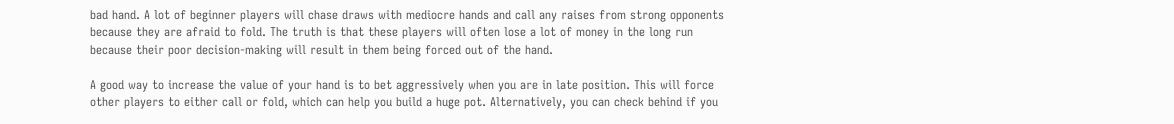bad hand. A lot of beginner players will chase draws with mediocre hands and call any raises from strong opponents because they are afraid to fold. The truth is that these players will often lose a lot of money in the long run because their poor decision-making will result in them being forced out of the hand.

A good way to increase the value of your hand is to bet aggressively when you are in late position. This will force other players to either call or fold, which can help you build a huge pot. Alternatively, you can check behind if you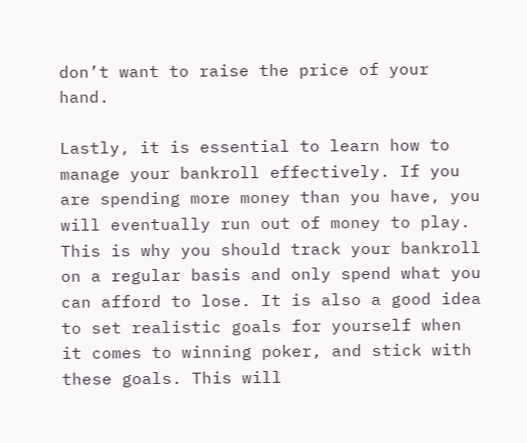don’t want to raise the price of your hand.

Lastly, it is essential to learn how to manage your bankroll effectively. If you are spending more money than you have, you will eventually run out of money to play. This is why you should track your bankroll on a regular basis and only spend what you can afford to lose. It is also a good idea to set realistic goals for yourself when it comes to winning poker, and stick with these goals. This will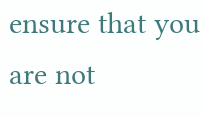ensure that you are not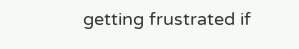getting frustrated if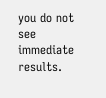you do not see immediate results.